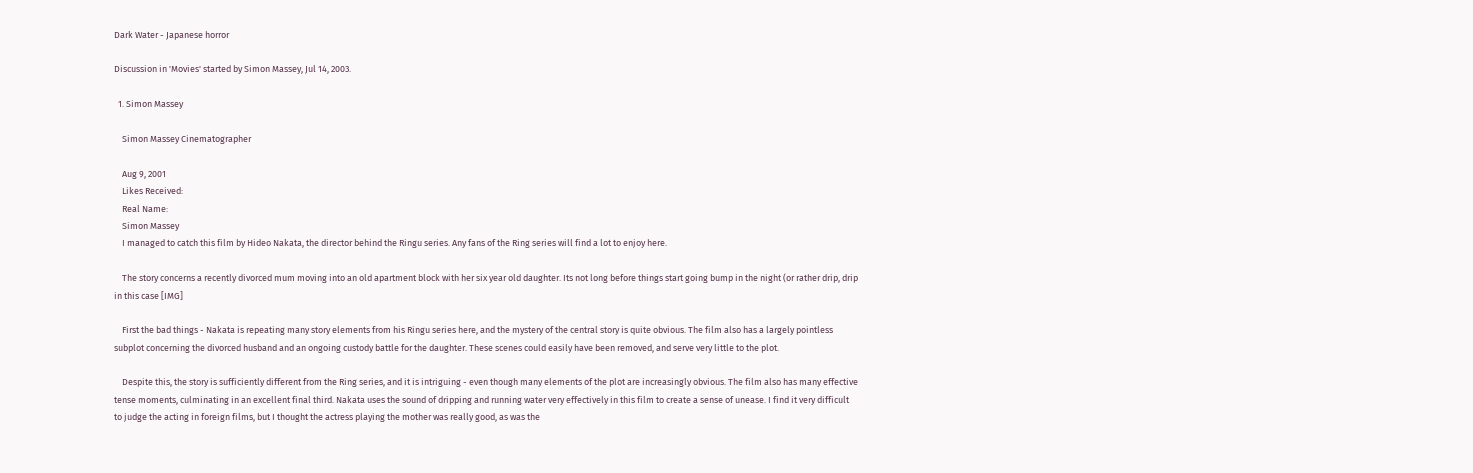Dark Water - Japanese horror

Discussion in 'Movies' started by Simon Massey, Jul 14, 2003.

  1. Simon Massey

    Simon Massey Cinematographer

    Aug 9, 2001
    Likes Received:
    Real Name:
    Simon Massey
    I managed to catch this film by Hideo Nakata, the director behind the Ringu series. Any fans of the Ring series will find a lot to enjoy here.

    The story concerns a recently divorced mum moving into an old apartment block with her six year old daughter. Its not long before things start going bump in the night (or rather drip, drip in this case [IMG]

    First the bad things - Nakata is repeating many story elements from his Ringu series here, and the mystery of the central story is quite obvious. The film also has a largely pointless subplot concerning the divorced husband and an ongoing custody battle for the daughter. These scenes could easily have been removed, and serve very little to the plot.

    Despite this, the story is sufficiently different from the Ring series, and it is intriguing - even though many elements of the plot are increasingly obvious. The film also has many effective tense moments, culminating in an excellent final third. Nakata uses the sound of dripping and running water very effectively in this film to create a sense of unease. I find it very difficult to judge the acting in foreign films, but I thought the actress playing the mother was really good, as was the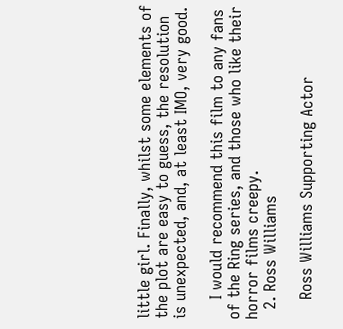little girl. Finally, whilst some elements of the plot are easy to guess, the resolution is unexpected, and, at least IMO, very good.

    I would recommend this film to any fans of the Ring series, and those who like their horror films creepy.
  2. Ross Williams

    Ross Williams Supporting Actor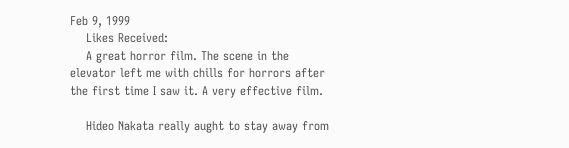Feb 9, 1999
    Likes Received:
    A great horror film. The scene in the elevator left me with chills for horrors after the first time I saw it. A very effective film.

    Hideo Nakata really aught to stay away from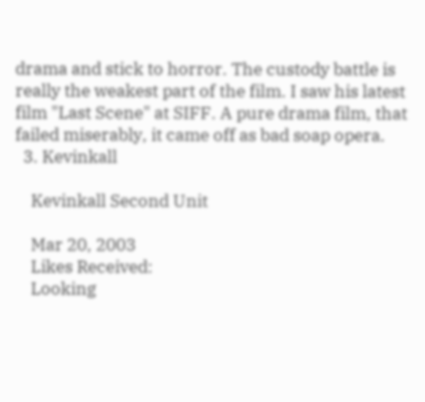drama and stick to horror. The custody battle is really the weakest part of the film. I saw his latest film "Last Scene" at SIFF. A pure drama film, that failed miserably, it came off as bad soap opera.
  3. Kevinkall

    Kevinkall Second Unit

    Mar 20, 2003
    Likes Received:
    Looking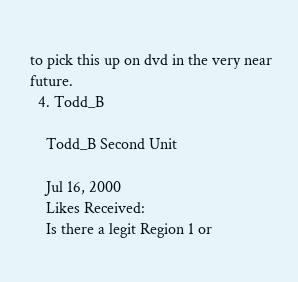to pick this up on dvd in the very near future.
  4. Todd_B

    Todd_B Second Unit

    Jul 16, 2000
    Likes Received:
    Is there a legit Region 1 or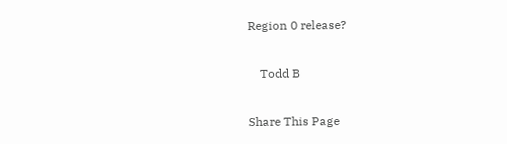Region 0 release?

    Todd B

Share This Page